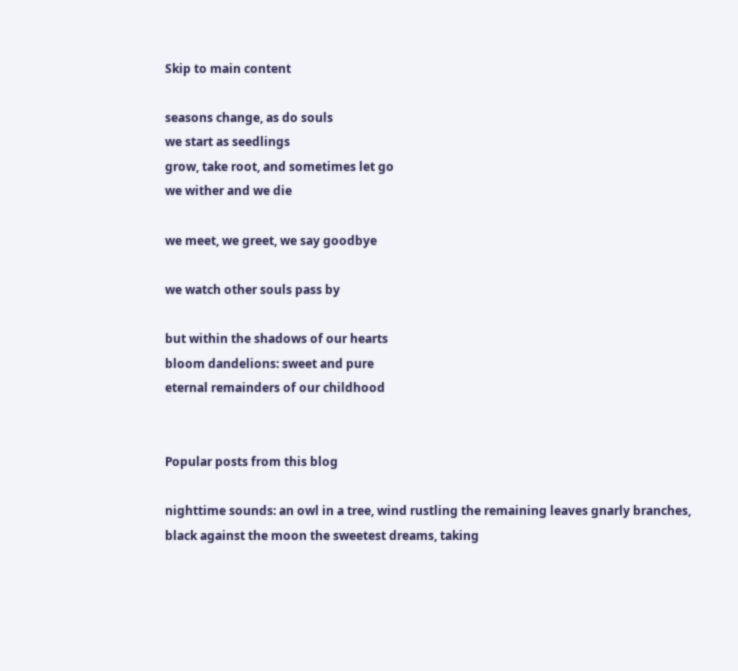Skip to main content

seasons change, as do souls
we start as seedlings
grow, take root, and sometimes let go
we wither and we die

we meet, we greet, we say goodbye

we watch other souls pass by

but within the shadows of our hearts
bloom dandelions: sweet and pure
eternal remainders of our childhood


Popular posts from this blog

nighttime sounds: an owl in a tree, wind rustling the remaining leaves gnarly branches, black against the moon the sweetest dreams, taking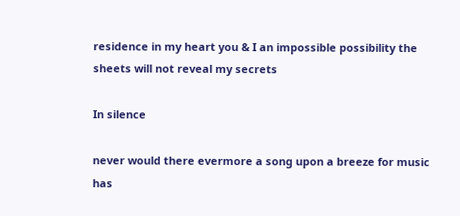residence in my heart you & I an impossible possibility the sheets will not reveal my secrets

In silence

never would there evermore a song upon a breeze for music has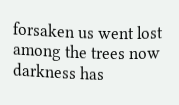forsaken us went lost among the trees now darkness has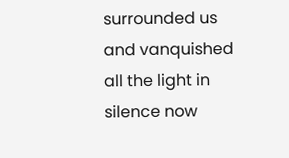surrounded us and vanquished all the light in silence now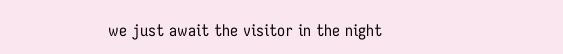we just await the visitor in the night